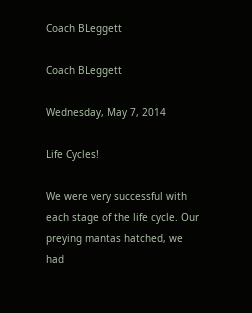Coach BLeggett

Coach BLeggett

Wednesday, May 7, 2014

Life Cycles!

We were very successful with each stage of the life cycle. Our preying mantas hatched, we had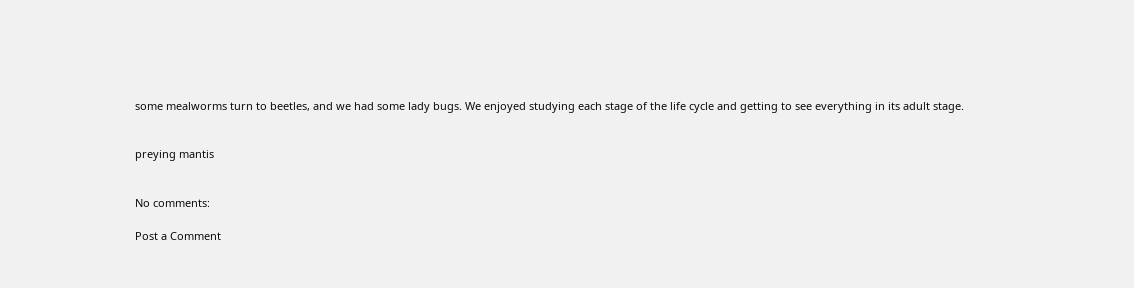some mealworms turn to beetles, and we had some lady bugs. We enjoyed studying each stage of the life cycle and getting to see everything in its adult stage.


preying mantis


No comments:

Post a Comment